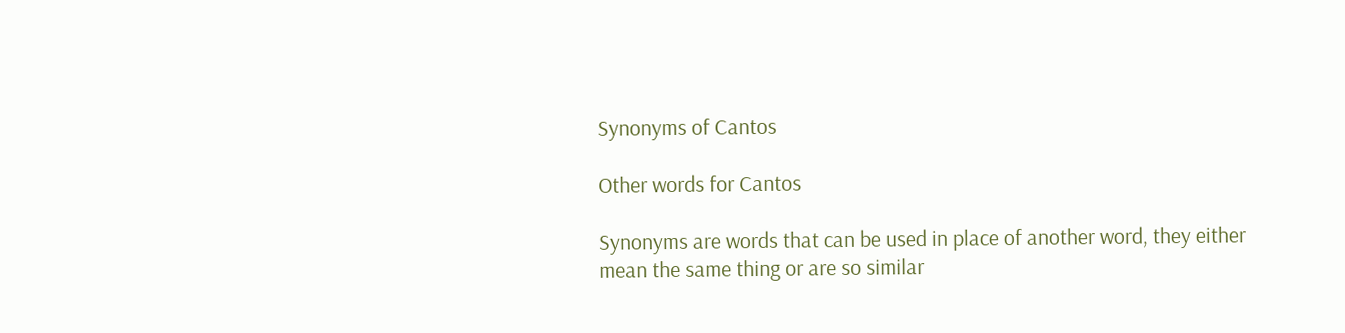Synonyms of Cantos

Other words for Cantos

Synonyms are words that can be used in place of another word, they either mean the same thing or are so similar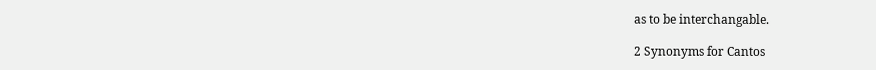as to be interchangable.

2 Synonyms for Cantos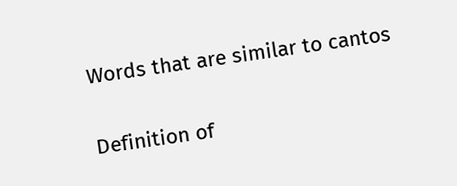Words that are similar to cantos

Definition of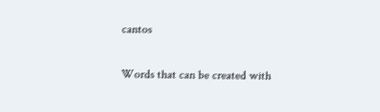cantos

Words that can be created with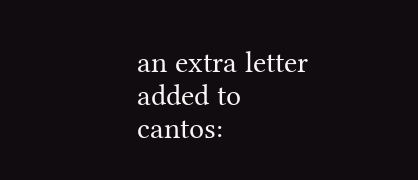an extra letter added to cantos: